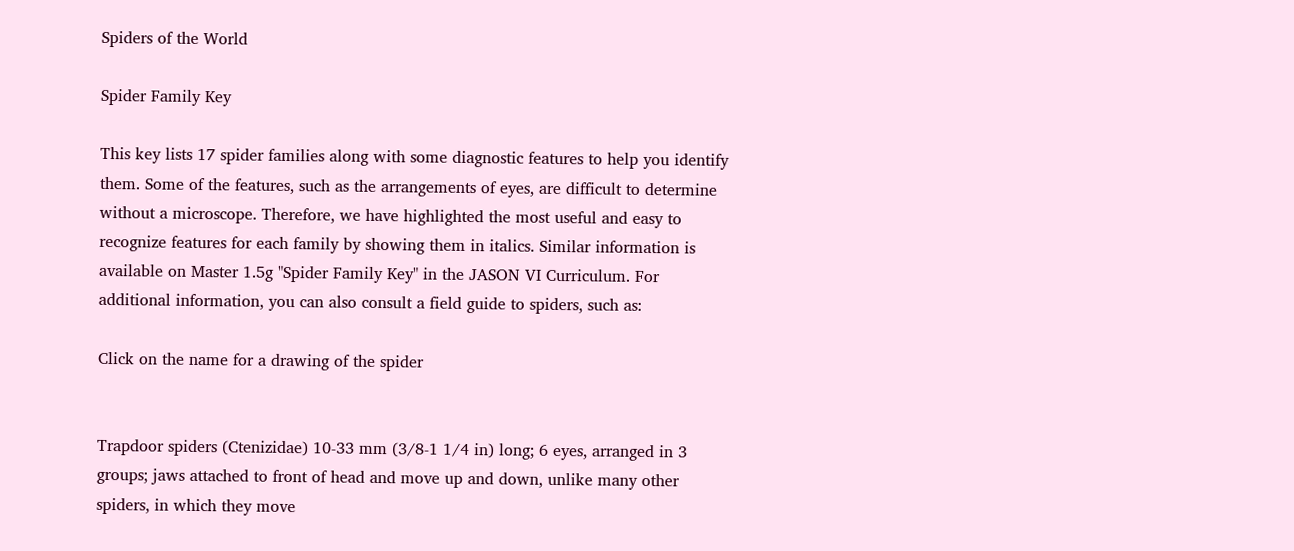Spiders of the World

Spider Family Key

This key lists 17 spider families along with some diagnostic features to help you identify them. Some of the features, such as the arrangements of eyes, are difficult to determine without a microscope. Therefore, we have highlighted the most useful and easy to recognize features for each family by showing them in italics. Similar information is available on Master 1.5g "Spider Family Key" in the JASON VI Curriculum. For additional information, you can also consult a field guide to spiders, such as:

Click on the name for a drawing of the spider


Trapdoor spiders (Ctenizidae) 10-33 mm (3/8-1 1/4 in) long; 6 eyes, arranged in 3 groups; jaws attached to front of head and move up and down, unlike many other spiders, in which they move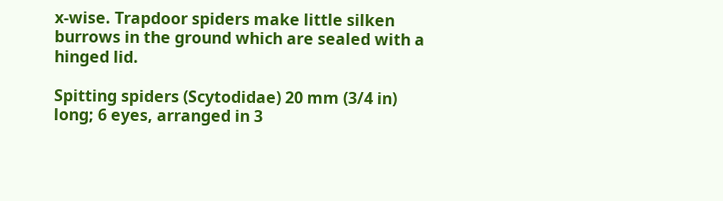x-wise. Trapdoor spiders make little silken burrows in the ground which are sealed with a hinged lid.

Spitting spiders (Scytodidae) 20 mm (3/4 in) long; 6 eyes, arranged in 3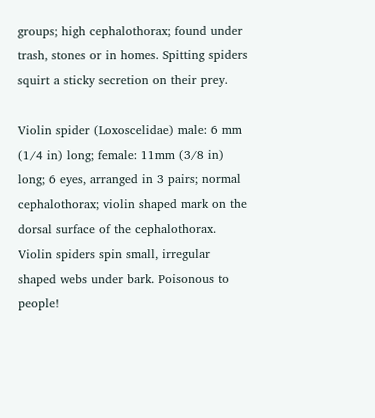groups; high cephalothorax; found under trash, stones or in homes. Spitting spiders squirt a sticky secretion on their prey.

Violin spider (Loxoscelidae) male: 6 mm (1/4 in) long; female: 11mm (3/8 in) long; 6 eyes, arranged in 3 pairs; normal cephalothorax; violin shaped mark on the dorsal surface of the cephalothorax. Violin spiders spin small, irregular shaped webs under bark. Poisonous to people!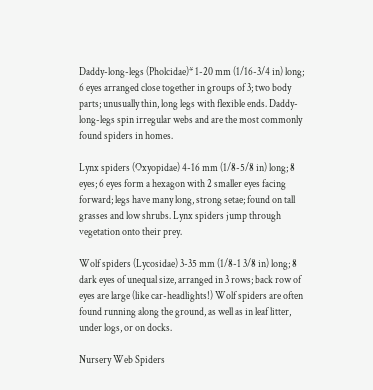Daddy-long-legs (Pholcidae)* 1-20 mm (1/16-3/4 in) long; 6 eyes arranged close together in groups of 3; two body parts; unusually thin, long legs with flexible ends. Daddy-long-legs spin irregular webs and are the most commonly found spiders in homes.

Lynx spiders (Oxyopidae) 4-16 mm (1/8-5/8 in) long; 8 eyes; 6 eyes form a hexagon with 2 smaller eyes facing forward; legs have many long, strong setae; found on tall grasses and low shrubs. Lynx spiders jump through vegetation onto their prey.

Wolf spiders (Lycosidae) 3-35 mm (1/8-1 3/8 in) long; 8 dark eyes of unequal size, arranged in 3 rows; back row of eyes are large (like car-headlights!) Wolf spiders are often found running along the ground, as well as in leaf litter, under logs, or on docks.

Nursery Web Spiders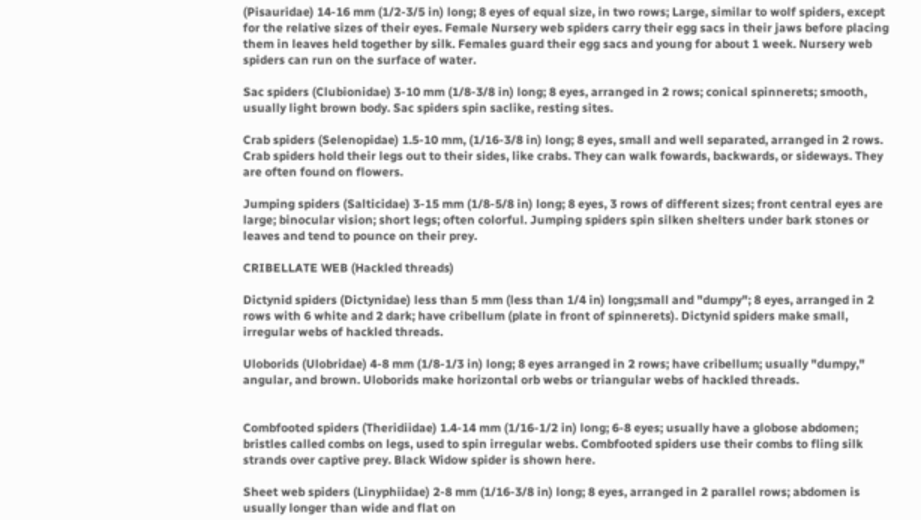(Pisauridae) 14-16 mm (1/2-3/5 in) long; 8 eyes of equal size, in two rows; Large, similar to wolf spiders, except for the relative sizes of their eyes. Female Nursery web spiders carry their egg sacs in their jaws before placing them in leaves held together by silk. Females guard their egg sacs and young for about 1 week. Nursery web spiders can run on the surface of water.

Sac spiders (Clubionidae) 3-10 mm (1/8-3/8 in) long; 8 eyes, arranged in 2 rows; conical spinnerets; smooth, usually light brown body. Sac spiders spin saclike, resting sites.

Crab spiders (Selenopidae) 1.5-10 mm, (1/16-3/8 in) long; 8 eyes, small and well separated, arranged in 2 rows. Crab spiders hold their legs out to their sides, like crabs. They can walk fowards, backwards, or sideways. They are often found on flowers.

Jumping spiders (Salticidae) 3-15 mm (1/8-5/8 in) long; 8 eyes, 3 rows of different sizes; front central eyes are large; binocular vision; short legs; often colorful. Jumping spiders spin silken shelters under bark stones or leaves and tend to pounce on their prey.

CRIBELLATE WEB (Hackled threads)

Dictynid spiders (Dictynidae) less than 5 mm (less than 1/4 in) long;small and "dumpy"; 8 eyes, arranged in 2 rows with 6 white and 2 dark; have cribellum (plate in front of spinnerets). Dictynid spiders make small, irregular webs of hackled threads.

Uloborids (Ulobridae) 4-8 mm (1/8-1/3 in) long; 8 eyes arranged in 2 rows; have cribellum; usually "dumpy," angular, and brown. Uloborids make horizontal orb webs or triangular webs of hackled threads.


Combfooted spiders (Theridiidae) 1.4-14 mm (1/16-1/2 in) long; 6-8 eyes; usually have a globose abdomen; bristles called combs on legs, used to spin irregular webs. Combfooted spiders use their combs to fling silk strands over captive prey. Black Widow spider is shown here.

Sheet web spiders (Linyphiidae) 2-8 mm (1/16-3/8 in) long; 8 eyes, arranged in 2 parallel rows; abdomen is usually longer than wide and flat on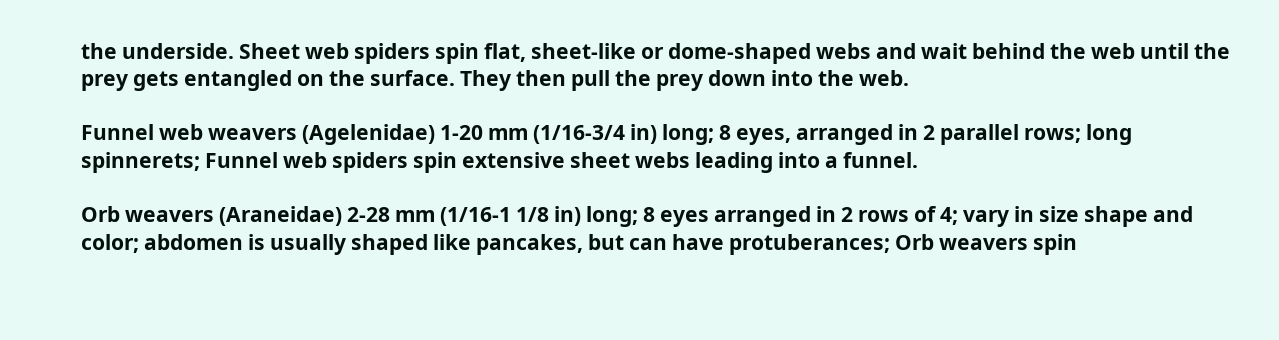the underside. Sheet web spiders spin flat, sheet-like or dome-shaped webs and wait behind the web until the prey gets entangled on the surface. They then pull the prey down into the web.

Funnel web weavers (Agelenidae) 1-20 mm (1/16-3/4 in) long; 8 eyes, arranged in 2 parallel rows; long spinnerets; Funnel web spiders spin extensive sheet webs leading into a funnel.

Orb weavers (Araneidae) 2-28 mm (1/16-1 1/8 in) long; 8 eyes arranged in 2 rows of 4; vary in size shape and color; abdomen is usually shaped like pancakes, but can have protuberances; Orb weavers spin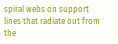spiral webs on support lines that radiate out from the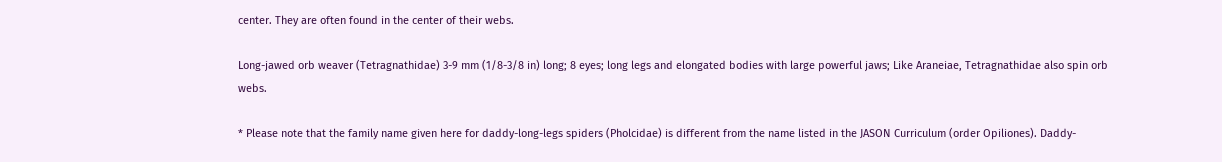center. They are often found in the center of their webs.

Long-jawed orb weaver (Tetragnathidae) 3-9 mm (1/8-3/8 in) long; 8 eyes; long legs and elongated bodies with large powerful jaws; Like Araneiae, Tetragnathidae also spin orb webs.

* Please note that the family name given here for daddy-long-legs spiders (Pholcidae) is different from the name listed in the JASON Curriculum (order Opiliones). Daddy-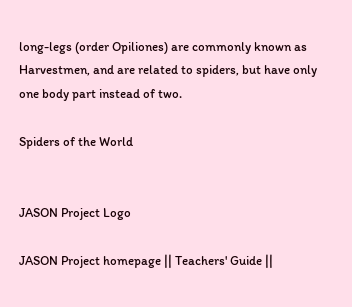long-legs (order Opiliones) are commonly known as Harvestmen, and are related to spiders, but have only one body part instead of two.

Spiders of the World


JASON Project Logo

JASON Project homepage || Teachers' Guide ||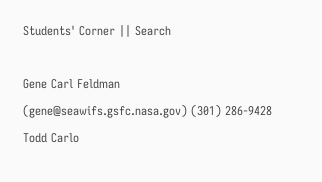Students' Corner || Search

Gene Carl Feldman (gene@seawifs.gsfc.nasa.gov) (301) 286-9428
Todd Carlo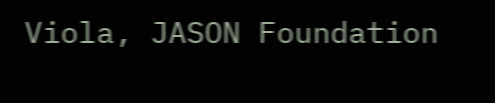Viola, JASON Foundation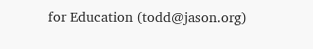for Education (todd@jason.org)